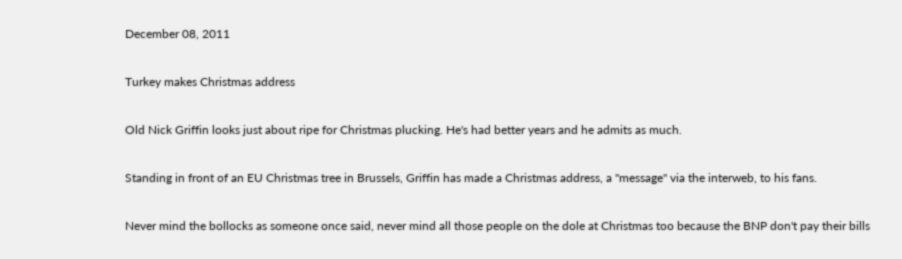December 08, 2011

Turkey makes Christmas address

Old Nick Griffin looks just about ripe for Christmas plucking. He's had better years and he admits as much.

Standing in front of an EU Christmas tree in Brussels, Griffin has made a Christmas address, a "message" via the interweb, to his fans.

Never mind the bollocks as someone once said, never mind all those people on the dole at Christmas too because the BNP don't pay their bills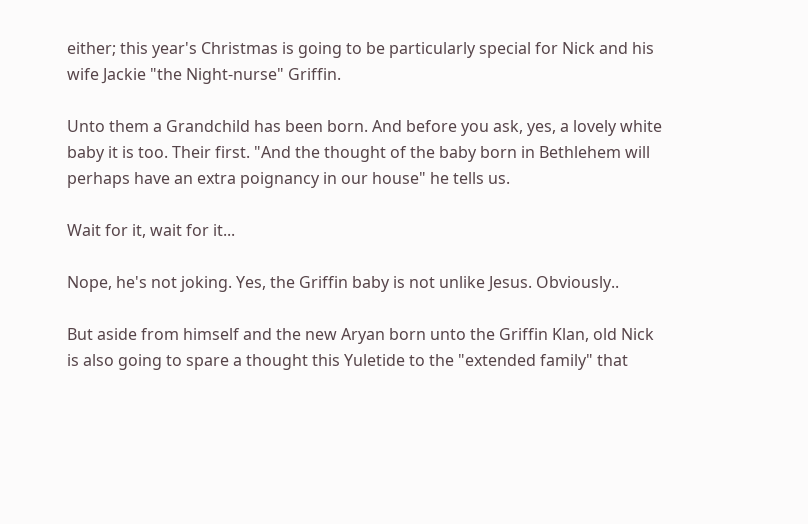either; this year's Christmas is going to be particularly special for Nick and his wife Jackie "the Night-nurse" Griffin.

Unto them a Grandchild has been born. And before you ask, yes, a lovely white baby it is too. Their first. "And the thought of the baby born in Bethlehem will perhaps have an extra poignancy in our house" he tells us.

Wait for it, wait for it...

Nope, he's not joking. Yes, the Griffin baby is not unlike Jesus. Obviously..

But aside from himself and the new Aryan born unto the Griffin Klan, old Nick is also going to spare a thought this Yuletide to the "extended family" that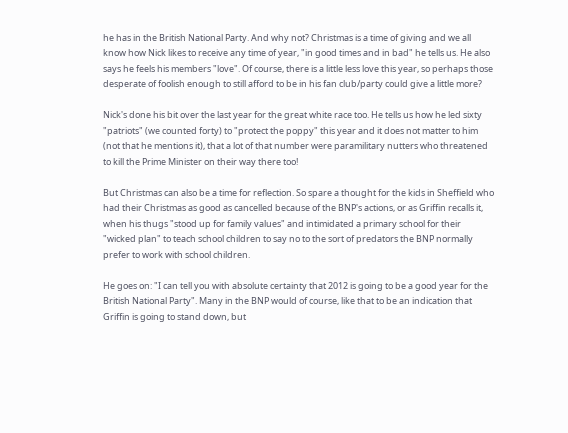he has in the British National Party. And why not? Christmas is a time of giving and we all know how Nick likes to receive any time of year, "in good times and in bad" he tells us. He also says he feels his members "love". Of course, there is a little less love this year, so perhaps those desperate of foolish enough to still afford to be in his fan club/party could give a little more?

Nick's done his bit over the last year for the great white race too. He tells us how he led sixty "patriots" (we counted forty) to "protect the poppy" this year and it does not matter to him (not that he mentions it), that a lot of that number were paramilitary nutters who threatened to kill the Prime Minister on their way there too!

But Christmas can also be a time for reflection. So spare a thought for the kids in Sheffield who had their Christmas as good as cancelled because of the BNP's actions, or as Griffin recalls it, when his thugs "stood up for family values" and intimidated a primary school for their "wicked plan" to teach school children to say no to the sort of predators the BNP normally prefer to work with school children.

He goes on: "I can tell you with absolute certainty that 2012 is going to be a good year for the British National Party". Many in the BNP would of course, like that to be an indication that Griffin is going to stand down, but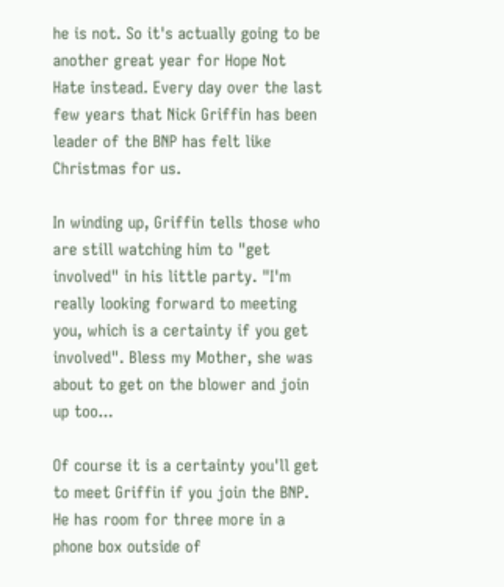he is not. So it's actually going to be another great year for Hope Not Hate instead. Every day over the last few years that Nick Griffin has been leader of the BNP has felt like Christmas for us.

In winding up, Griffin tells those who are still watching him to "get involved" in his little party. "I'm really looking forward to meeting you, which is a certainty if you get involved". Bless my Mother, she was about to get on the blower and join up too...

Of course it is a certainty you'll get to meet Griffin if you join the BNP. He has room for three more in a phone box outside of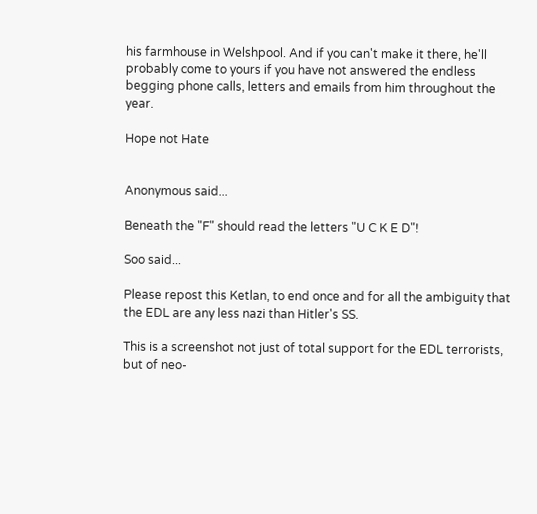his farmhouse in Welshpool. And if you can't make it there, he'll probably come to yours if you have not answered the endless begging phone calls, letters and emails from him throughout the year.

Hope not Hate


Anonymous said...

Beneath the "F" should read the letters "U C K E D"!

Soo said...

Please repost this Ketlan, to end once and for all the ambiguity that the EDL are any less nazi than Hitler's SS.

This is a screenshot not just of total support for the EDL terrorists, but of neo-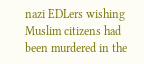nazi EDLers wishing Muslim citizens had been murdered in the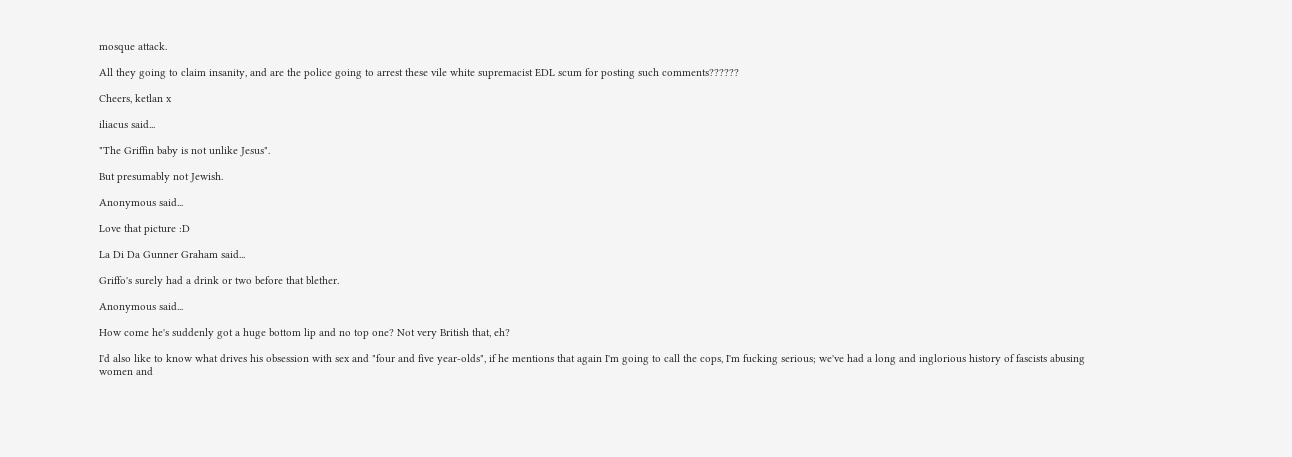mosque attack.

All they going to claim insanity, and are the police going to arrest these vile white supremacist EDL scum for posting such comments??????

Cheers, ketlan x

iliacus said...

"The Griffin baby is not unlike Jesus".

But presumably not Jewish.

Anonymous said...

Love that picture :D

La Di Da Gunner Graham said...

Griffo's surely had a drink or two before that blether.

Anonymous said...

How come he's suddenly got a huge bottom lip and no top one? Not very British that, eh?

I'd also like to know what drives his obsession with sex and "four and five year-olds", if he mentions that again I'm going to call the cops, I'm fucking serious; we've had a long and inglorious history of fascists abusing women and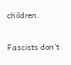children.

Fascists don't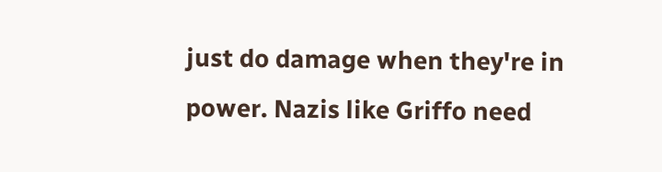just do damage when they're in power. Nazis like Griffo need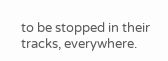to be stopped in their tracks, everywhere.